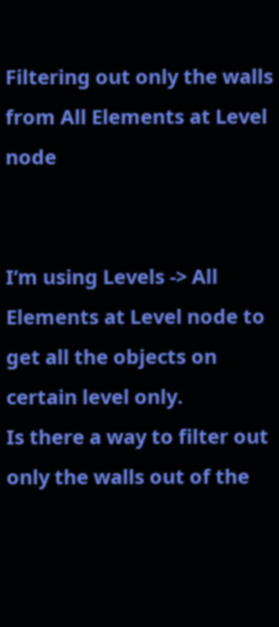Filtering out only the walls from All Elements at Level node


I’m using Levels -> All Elements at Level node to get all the objects on certain level only.
Is there a way to filter out only the walls out of the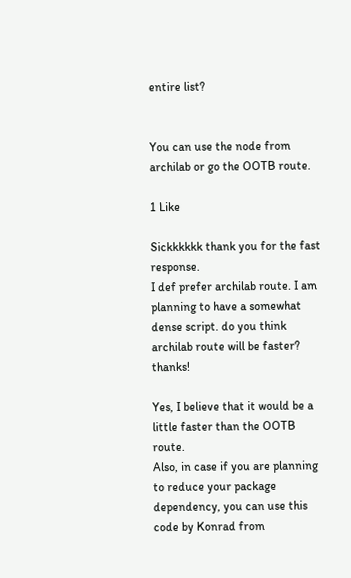entire list?


You can use the node from archilab or go the OOTB route.

1 Like

Sickkkkkk thank you for the fast response.
I def prefer archilab route. I am planning to have a somewhat dense script. do you think archilab route will be faster? thanks!

Yes, I believe that it would be a little faster than the OOTB route.
Also, in case if you are planning to reduce your package dependency, you can use this code by Konrad from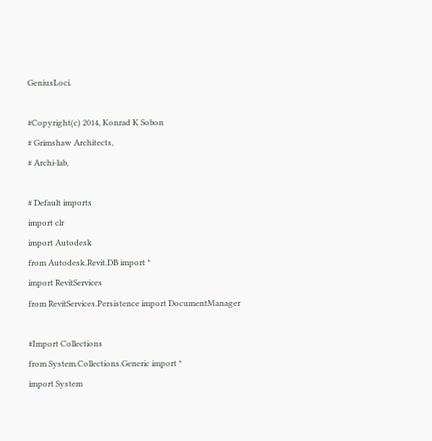GeniusLoci.

#Copyright(c) 2014, Konrad K Sobon
# Grimshaw Architects,
# Archi-lab,

# Default imports
import clr
import Autodesk
from Autodesk.Revit.DB import *
import RevitServices
from RevitServices.Persistence import DocumentManager

#Import Collections
from System.Collections.Generic import *
import System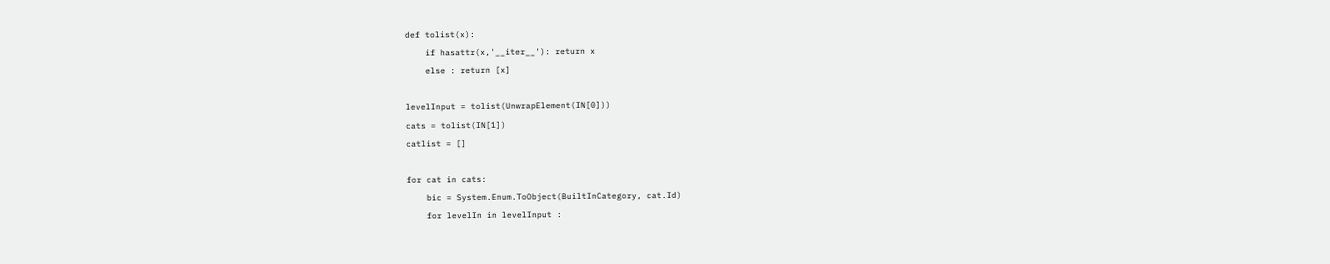def tolist(x):
    if hasattr(x,'__iter__'): return x
    else : return [x]

levelInput = tolist(UnwrapElement(IN[0]))
cats = tolist(IN[1])
catlist = []

for cat in cats:
    bic = System.Enum.ToObject(BuiltInCategory, cat.Id)
    for levelIn in levelInput :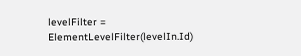levelFilter = ElementLevelFilter(levelIn.Id)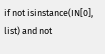if not isinstance(IN[0], list) and not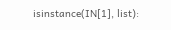isinstance(IN[1], list):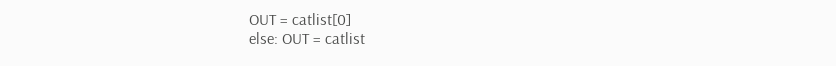OUT = catlist[0]
else: OUT = catlist